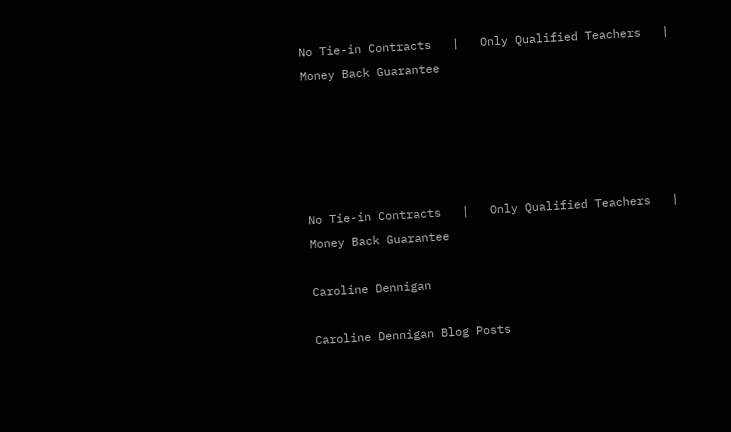No Tie-in Contracts   |   Only Qualified Teachers   |   Money Back Guarantee





No Tie-in Contracts   |   Only Qualified Teachers   |   Money Back Guarantee

Caroline Dennigan

Caroline Dennigan Blog Posts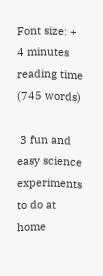Font size: +
4 minutes reading time (745 words)

 3 fun and easy science experiments to do at home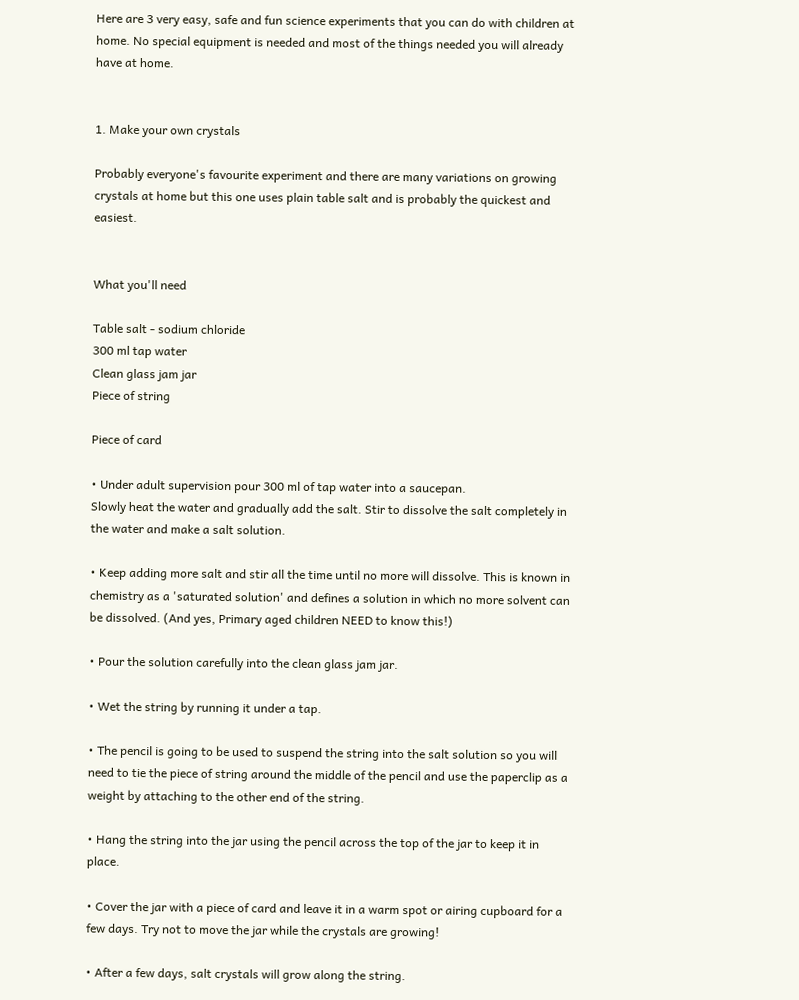Here are 3 very easy, safe and fun science experiments that you can do with children at home. No special equipment is needed and most of the things needed you will already have at home.


1. Make your own crystals

Probably everyone's favourite experiment and there are many variations on growing crystals at home but this one uses plain table salt and is probably the quickest and easiest.


What you'll need

Table salt - sodium chloride
300 ml tap water
Clean glass jam jar
Piece of string

Piece of card

• Under adult supervision pour 300 ml of tap water into a saucepan.
Slowly heat the water and gradually add the salt. Stir to dissolve the salt completely in the water and make a salt solution.

• Keep adding more salt and stir all the time until no more will dissolve. This is known in chemistry as a 'saturated solution' and defines a solution in which no more solvent can be dissolved. (And yes, Primary aged children NEED to know this!)

• Pour the solution carefully into the clean glass jam jar.

• Wet the string by running it under a tap.

• The pencil is going to be used to suspend the string into the salt solution so you will need to tie the piece of string around the middle of the pencil and use the paperclip as a weight by attaching to the other end of the string.

• Hang the string into the jar using the pencil across the top of the jar to keep it in place.

• Cover the jar with a piece of card and leave it in a warm spot or airing cupboard for a few days. Try not to move the jar while the crystals are growing!

• After a few days, salt crystals will grow along the string.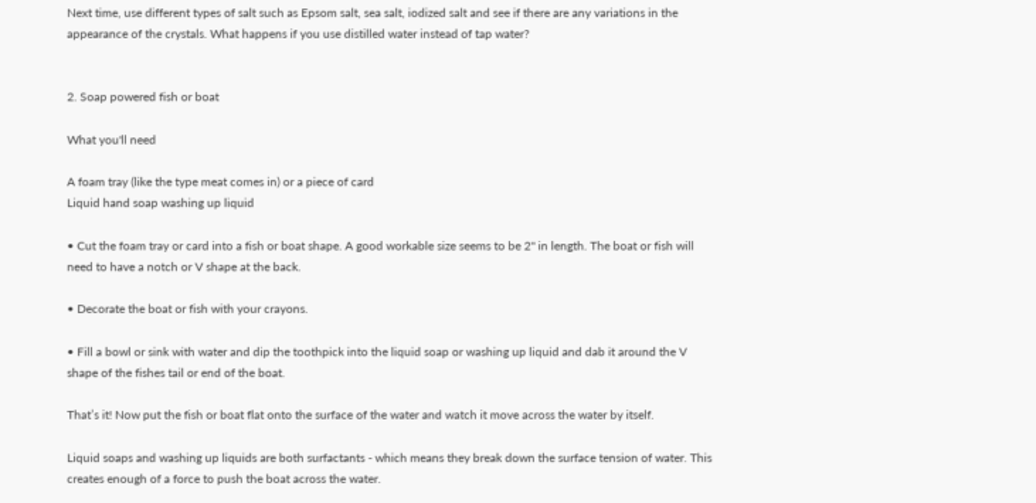Next time, use different types of salt such as Epsom salt, sea salt, iodized salt and see if there are any variations in the appearance of the crystals. What happens if you use distilled water instead of tap water?


2. Soap powered fish or boat

What you'll need

A foam tray (like the type meat comes in) or a piece of card
Liquid hand soap washing up liquid

• Cut the foam tray or card into a fish or boat shape. A good workable size seems to be 2'' in length. The boat or fish will need to have a notch or V shape at the back.

• Decorate the boat or fish with your crayons.

• Fill a bowl or sink with water and dip the toothpick into the liquid soap or washing up liquid and dab it around the V shape of the fishes tail or end of the boat.

That’s it! Now put the fish or boat flat onto the surface of the water and watch it move across the water by itself.

Liquid soaps and washing up liquids are both surfactants - which means they break down the surface tension of water. This creates enough of a force to push the boat across the water.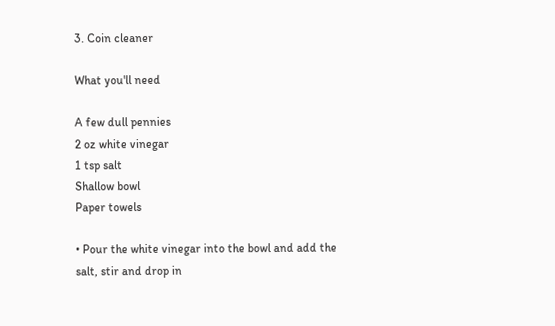3. Coin cleaner

What you'll need

A few dull pennies
2 oz white vinegar
1 tsp salt
Shallow bowl
Paper towels

• Pour the white vinegar into the bowl and add the salt, stir and drop in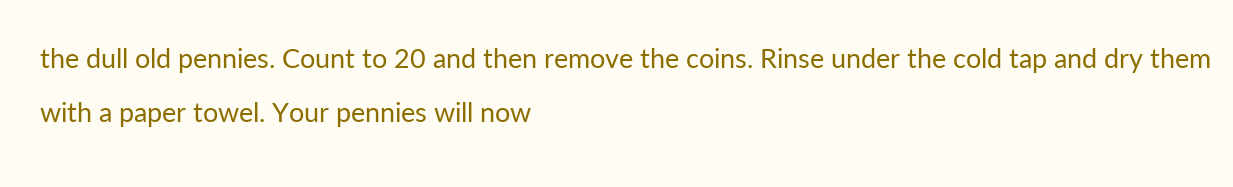the dull old pennies. Count to 20 and then remove the coins. Rinse under the cold tap and dry them with a paper towel. Your pennies will now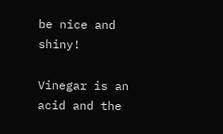be nice and shiny!

Vinegar is an acid and the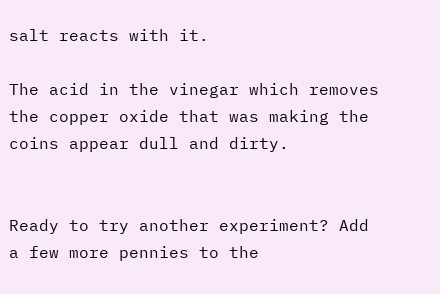salt reacts with it.

The acid in the vinegar which removes the copper oxide that was making the coins appear dull and dirty.


Ready to try another experiment? Add a few more pennies to the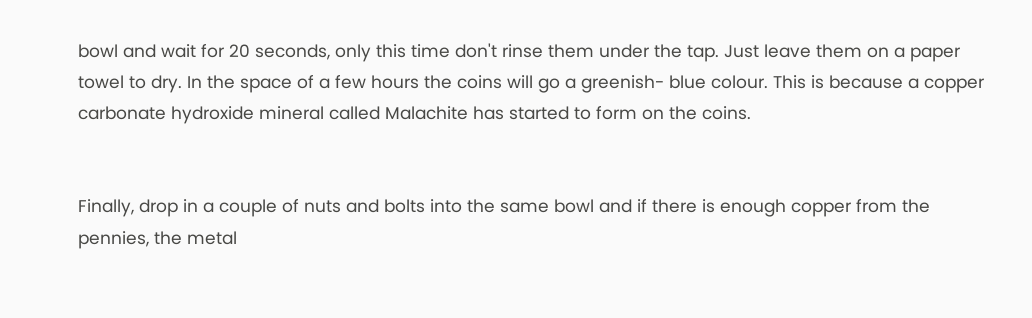bowl and wait for 20 seconds, only this time don't rinse them under the tap. Just leave them on a paper towel to dry. In the space of a few hours the coins will go a greenish- blue colour. This is because a copper carbonate hydroxide mineral called Malachite has started to form on the coins.


Finally, drop in a couple of nuts and bolts into the same bowl and if there is enough copper from the pennies, the metal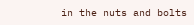in the nuts and bolts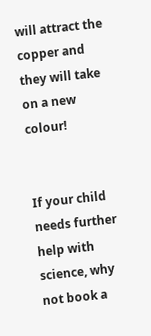will attract the copper and they will take on a new colour!


If your child needs further help with science, why not book a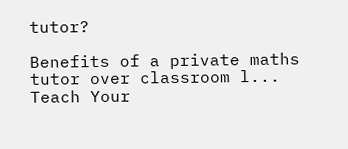tutor?

Benefits of a private maths tutor over classroom l...
Teach Your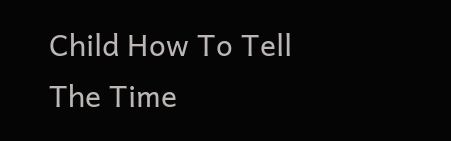Child How To Tell The Time